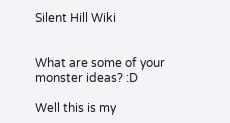Silent Hill Wiki


What are some of your monster ideas? :D

Well this is my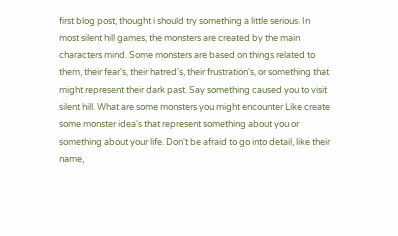first blog post, thought i should try something a little serious. In most silent hill games, the monsters are created by the main characters mind. Some monsters are based on things related to them, their fear's, their hatred's, their frustration's, or something that might represent their dark past. Say something caused you to visit silent hill. What are some monsters you might encounter Like create some monster idea's that represent something about you or something about your life. Don't be afraid to go into detail, like their name,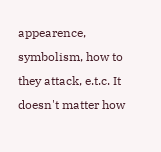appearence, symbolism, how to they attack, e.t.c. It doesn't matter how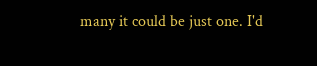many it could be just one. I'd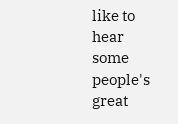like to hear some people's great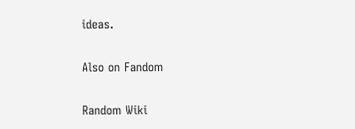ideas.

Also on Fandom

Random Wiki